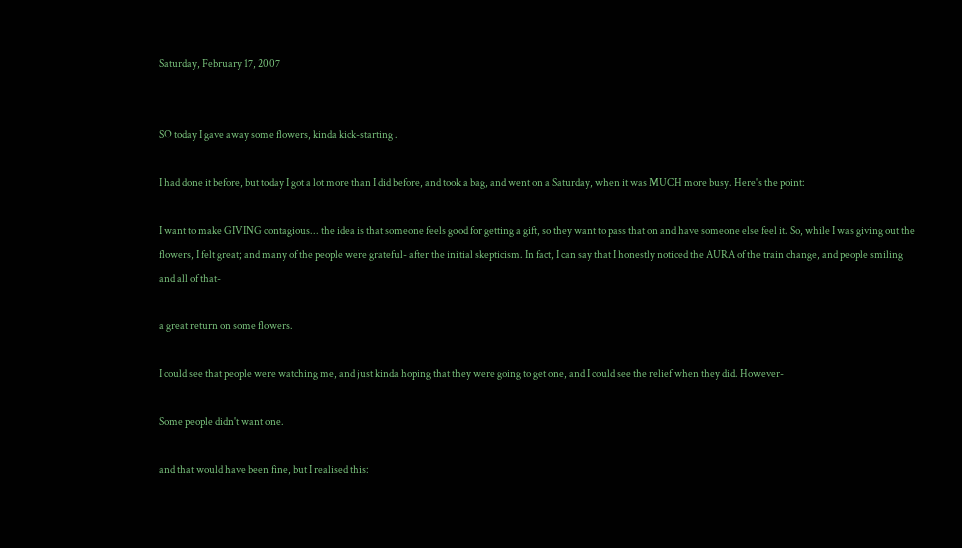Saturday, February 17, 2007


SO today I gave away some flowers, kinda kick-starting .

I had done it before, but today I got a lot more than I did before, and took a bag, and went on a Saturday, when it was MUCH more busy. Here's the point:

I want to make GIVING contagious... the idea is that someone feels good for getting a gift, so they want to pass that on and have someone else feel it. So, while I was giving out the flowers, I felt great; and many of the people were grateful- after the initial skepticism. In fact, I can say that I honestly noticed the AURA of the train change, and people smiling and all of that-

a great return on some flowers.

I could see that people were watching me, and just kinda hoping that they were going to get one, and I could see the relief when they did. However-

Some people didn't want one.

and that would have been fine, but I realised this: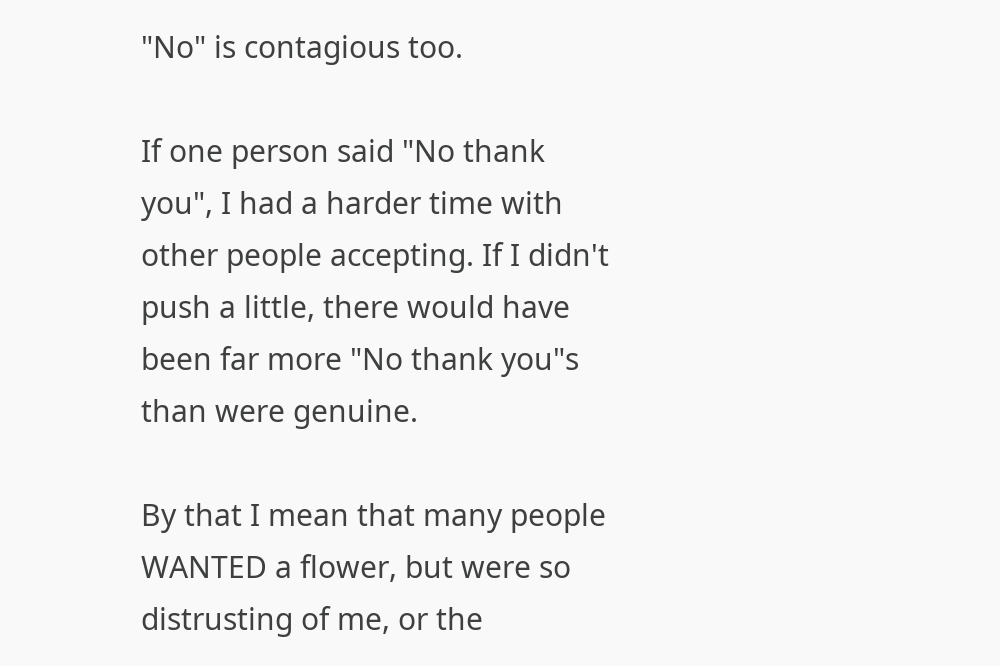"No" is contagious too.

If one person said "No thank you", I had a harder time with other people accepting. If I didn't push a little, there would have been far more "No thank you"s than were genuine.

By that I mean that many people WANTED a flower, but were so distrusting of me, or the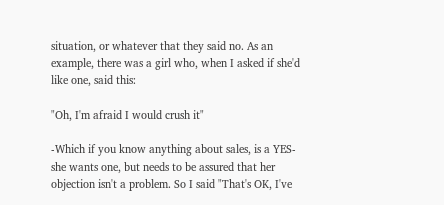situation, or whatever that they said no. As an example, there was a girl who, when I asked if she'd like one, said this:

"Oh, I'm afraid I would crush it"

-Which if you know anything about sales, is a YES- she wants one, but needs to be assured that her objection isn't a problem. So I said "That's OK, I've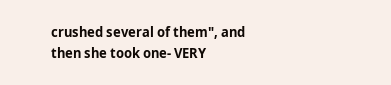crushed several of them", and then she took one- VERY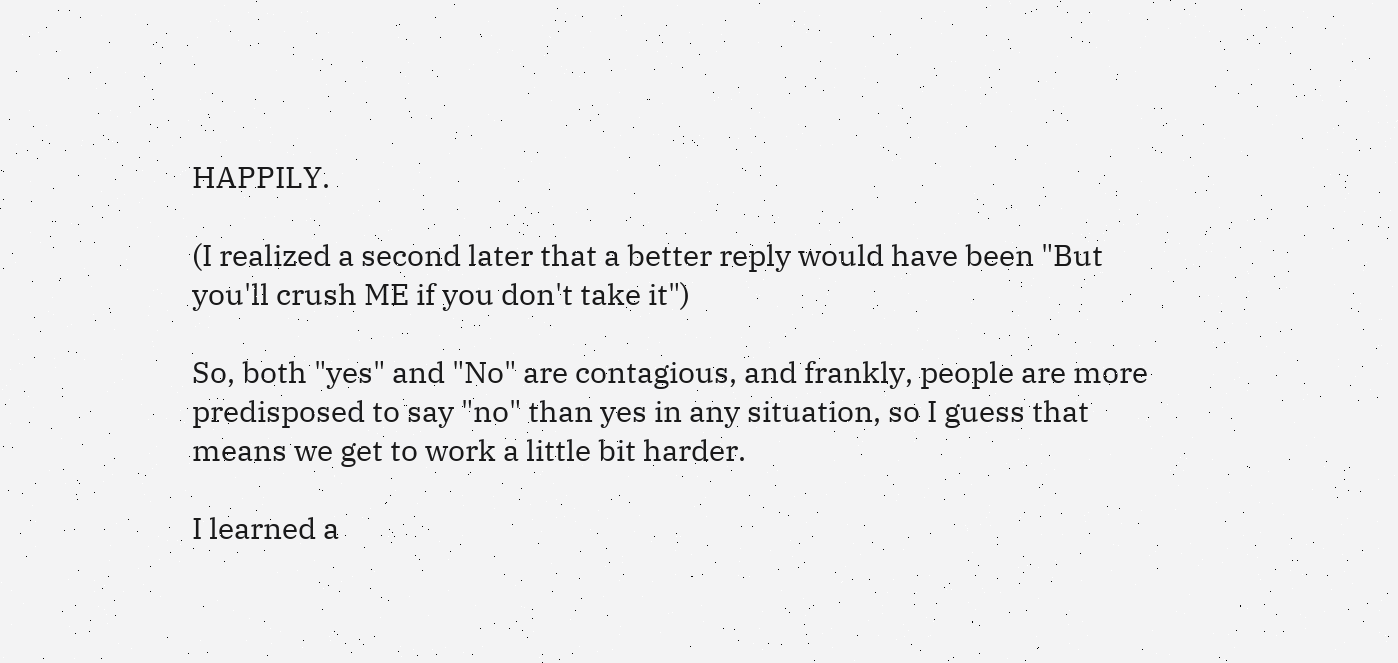HAPPILY.

(I realized a second later that a better reply would have been "But you'll crush ME if you don't take it")

So, both "yes" and "No" are contagious, and frankly, people are more predisposed to say "no" than yes in any situation, so I guess that means we get to work a little bit harder.

I learned a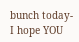bunch today- I hope YOU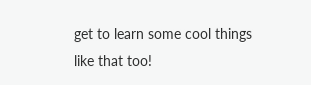get to learn some cool things like that too!